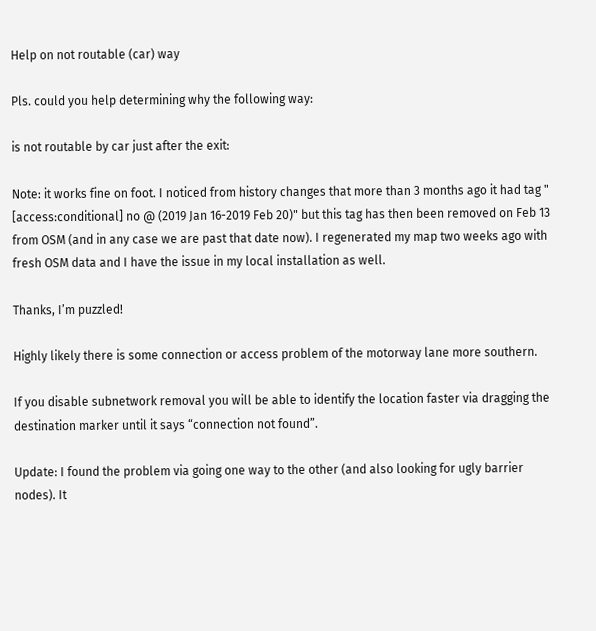Help on not routable (car) way

Pls. could you help determining why the following way:

is not routable by car just after the exit:

Note: it works fine on foot. I noticed from history changes that more than 3 months ago it had tag " [access:conditional] no @ (2019 Jan 16-2019 Feb 20)" but this tag has then been removed on Feb 13 from OSM (and in any case we are past that date now). I regenerated my map two weeks ago with fresh OSM data and I have the issue in my local installation as well.

Thanks, I’m puzzled!

Highly likely there is some connection or access problem of the motorway lane more southern.

If you disable subnetwork removal you will be able to identify the location faster via dragging the destination marker until it says “connection not found”.

Update: I found the problem via going one way to the other (and also looking for ugly barrier nodes). It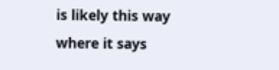is likely this way where it says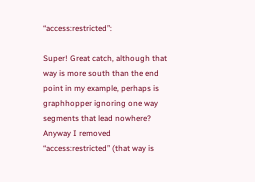“access:restricted”:

Super! Great catch, although that way is more south than the end point in my example, perhaps is graphhopper ignoring one way segments that lead nowhere? Anyway I removed “access:restricted” (that way is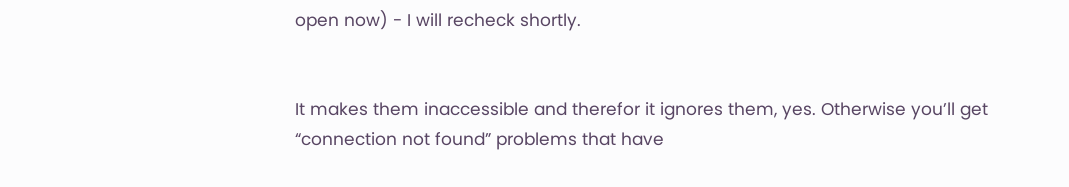open now) - I will recheck shortly.


It makes them inaccessible and therefor it ignores them, yes. Otherwise you’ll get “connection not found” problems that have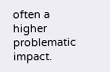often a higher problematic impact.